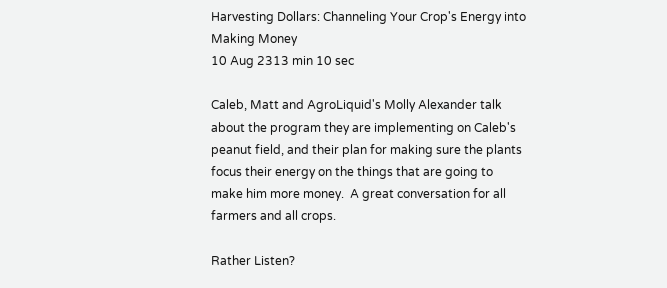Harvesting Dollars: Channeling Your Crop's Energy into Making Money
10 Aug 2313 min 10 sec

Caleb, Matt and AgroLiquid's Molly Alexander talk about the program they are implementing on Caleb's peanut field, and their plan for making sure the plants focus their energy on the things that are going to make him more money.  A great conversation for all farmers and all crops.

Rather Listen?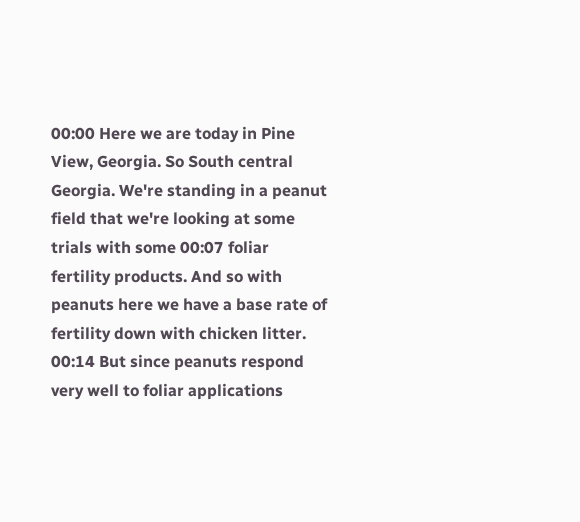00:00 Here we are today in Pine View, Georgia. So South central Georgia. We're standing in a peanut field that we're looking at some trials with some 00:07 foliar fertility products. And so with peanuts here we have a base rate of fertility down with chicken litter. 00:14 But since peanuts respond very well to foliar applications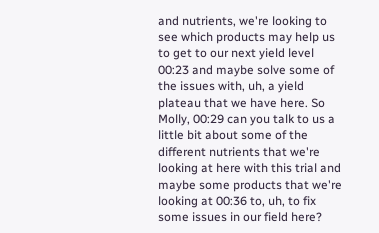and nutrients, we're looking to see which products may help us to get to our next yield level 00:23 and maybe solve some of the issues with, uh, a yield plateau that we have here. So Molly, 00:29 can you talk to us a little bit about some of the different nutrients that we're looking at here with this trial and maybe some products that we're looking at 00:36 to, uh, to fix some issues in our field here?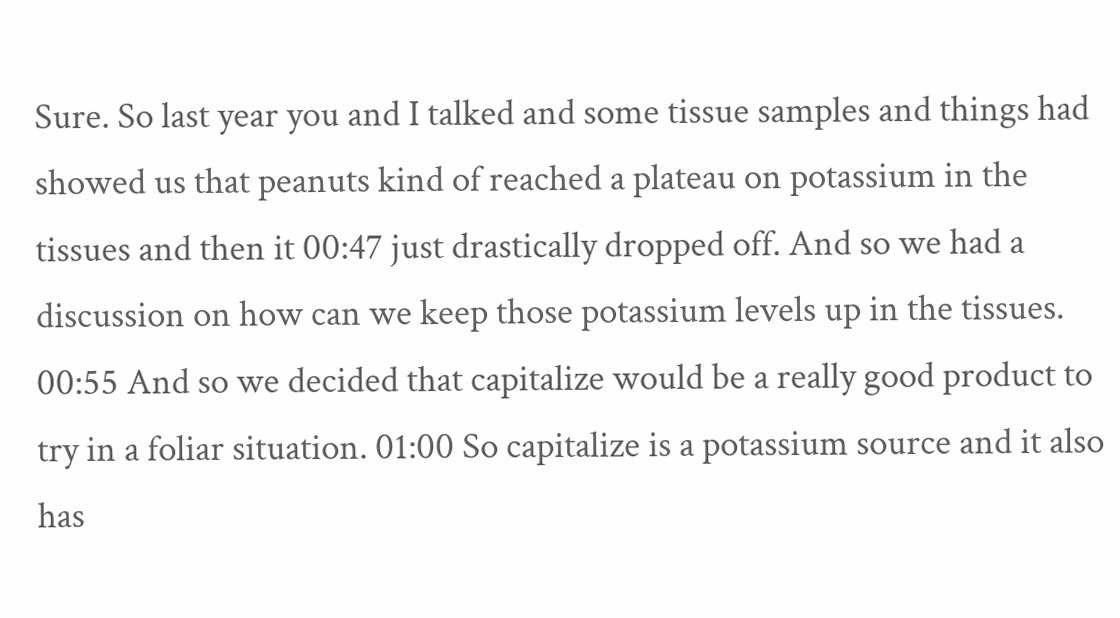Sure. So last year you and I talked and some tissue samples and things had showed us that peanuts kind of reached a plateau on potassium in the tissues and then it 00:47 just drastically dropped off. And so we had a discussion on how can we keep those potassium levels up in the tissues. 00:55 And so we decided that capitalize would be a really good product to try in a foliar situation. 01:00 So capitalize is a potassium source and it also has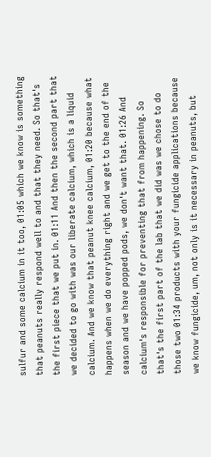sulfur and some calcium in it too, 01:05 which we know is something that peanuts really respond well to and that they need. So that's the first piece that we put in. 01:11 And then the second part that we decided to go with was our liberate calcium, which is a liquid calcium. And we know that peanut knee calcium, 01:20 because what happens when we do everything right and we get to the end of the season and we have popped pods, we don't want that. 01:26 And calcium's responsible for preventing that from happening. So that's the first part of the lab that we did was we chose to do those two 01:34 products with your fungicide applications because we know fungicide, um, not only is it necessary in peanuts, but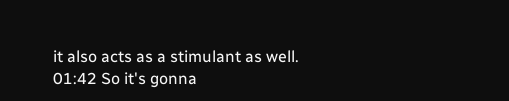it also acts as a stimulant as well. 01:42 So it's gonna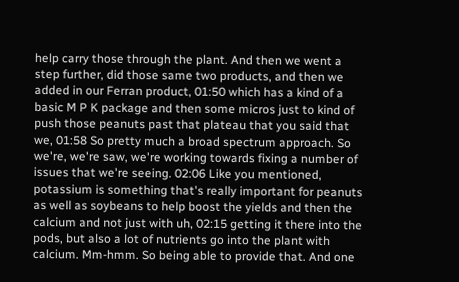help carry those through the plant. And then we went a step further, did those same two products, and then we added in our Ferran product, 01:50 which has a kind of a basic M P K package and then some micros just to kind of push those peanuts past that plateau that you said that we, 01:58 So pretty much a broad spectrum approach. So we're, we're saw, we're working towards fixing a number of issues that we're seeing. 02:06 Like you mentioned, potassium is something that's really important for peanuts as well as soybeans to help boost the yields and then the calcium and not just with uh, 02:15 getting it there into the pods, but also a lot of nutrients go into the plant with calcium. Mm-hmm. So being able to provide that. And one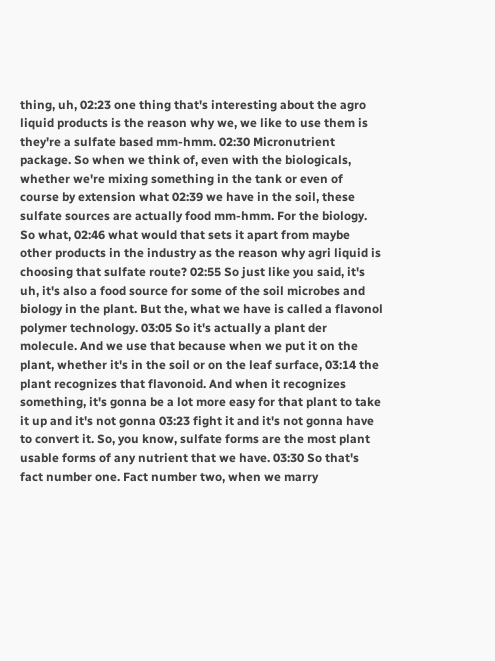thing, uh, 02:23 one thing that's interesting about the agro liquid products is the reason why we, we like to use them is they're a sulfate based mm-hmm. 02:30 Micronutrient package. So when we think of, even with the biologicals, whether we're mixing something in the tank or even of course by extension what 02:39 we have in the soil, these sulfate sources are actually food mm-hmm. For the biology. So what, 02:46 what would that sets it apart from maybe other products in the industry as the reason why agri liquid is choosing that sulfate route? 02:55 So just like you said, it's uh, it's also a food source for some of the soil microbes and biology in the plant. But the, what we have is called a flavonol polymer technology. 03:05 So it's actually a plant der molecule. And we use that because when we put it on the plant, whether it's in the soil or on the leaf surface, 03:14 the plant recognizes that flavonoid. And when it recognizes something, it's gonna be a lot more easy for that plant to take it up and it's not gonna 03:23 fight it and it's not gonna have to convert it. So, you know, sulfate forms are the most plant usable forms of any nutrient that we have. 03:30 So that's fact number one. Fact number two, when we marry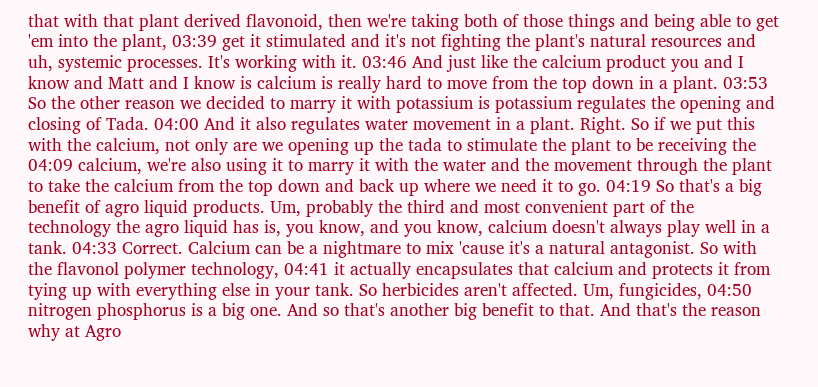that with that plant derived flavonoid, then we're taking both of those things and being able to get 'em into the plant, 03:39 get it stimulated and it's not fighting the plant's natural resources and uh, systemic processes. It's working with it. 03:46 And just like the calcium product you and I know and Matt and I know is calcium is really hard to move from the top down in a plant. 03:53 So the other reason we decided to marry it with potassium is potassium regulates the opening and closing of Tada. 04:00 And it also regulates water movement in a plant. Right. So if we put this with the calcium, not only are we opening up the tada to stimulate the plant to be receiving the 04:09 calcium, we're also using it to marry it with the water and the movement through the plant to take the calcium from the top down and back up where we need it to go. 04:19 So that's a big benefit of agro liquid products. Um, probably the third and most convenient part of the technology the agro liquid has is, you know, and you know, calcium doesn't always play well in a tank. 04:33 Correct. Calcium can be a nightmare to mix 'cause it's a natural antagonist. So with the flavonol polymer technology, 04:41 it actually encapsulates that calcium and protects it from tying up with everything else in your tank. So herbicides aren't affected. Um, fungicides, 04:50 nitrogen phosphorus is a big one. And so that's another big benefit to that. And that's the reason why at Agro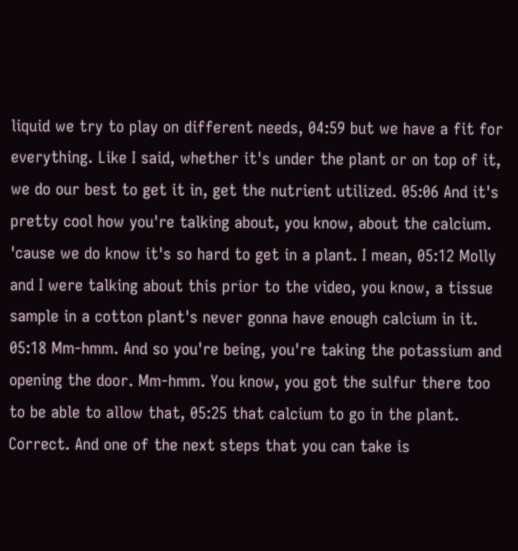liquid we try to play on different needs, 04:59 but we have a fit for everything. Like I said, whether it's under the plant or on top of it, we do our best to get it in, get the nutrient utilized. 05:06 And it's pretty cool how you're talking about, you know, about the calcium. 'cause we do know it's so hard to get in a plant. I mean, 05:12 Molly and I were talking about this prior to the video, you know, a tissue sample in a cotton plant's never gonna have enough calcium in it. 05:18 Mm-hmm. And so you're being, you're taking the potassium and opening the door. Mm-hmm. You know, you got the sulfur there too to be able to allow that, 05:25 that calcium to go in the plant. Correct. And one of the next steps that you can take is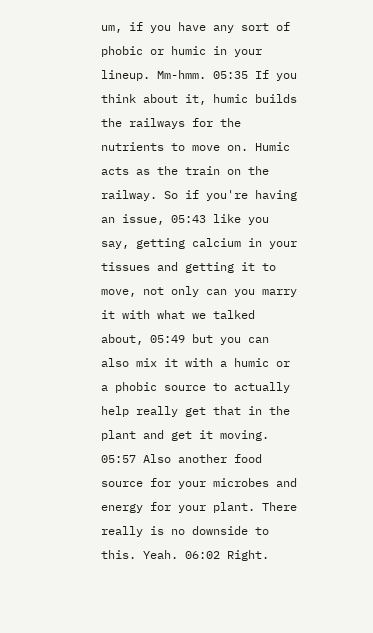um, if you have any sort of phobic or humic in your lineup. Mm-hmm. 05:35 If you think about it, humic builds the railways for the nutrients to move on. Humic acts as the train on the railway. So if you're having an issue, 05:43 like you say, getting calcium in your tissues and getting it to move, not only can you marry it with what we talked about, 05:49 but you can also mix it with a humic or a phobic source to actually help really get that in the plant and get it moving. 05:57 Also another food source for your microbes and energy for your plant. There really is no downside to this. Yeah. 06:02 Right.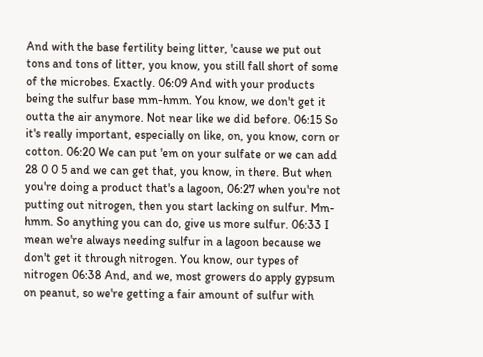And with the base fertility being litter, 'cause we put out tons and tons of litter, you know, you still fall short of some of the microbes. Exactly. 06:09 And with your products being the sulfur base mm-hmm. You know, we don't get it outta the air anymore. Not near like we did before. 06:15 So it's really important, especially on like, on, you know, corn or cotton. 06:20 We can put 'em on your sulfate or we can add 28 0 0 5 and we can get that, you know, in there. But when you're doing a product that's a lagoon, 06:27 when you're not putting out nitrogen, then you start lacking on sulfur. Mm-hmm. So anything you can do, give us more sulfur. 06:33 I mean we're always needing sulfur in a lagoon because we don't get it through nitrogen. You know, our types of nitrogen 06:38 And, and we, most growers do apply gypsum on peanut, so we're getting a fair amount of sulfur with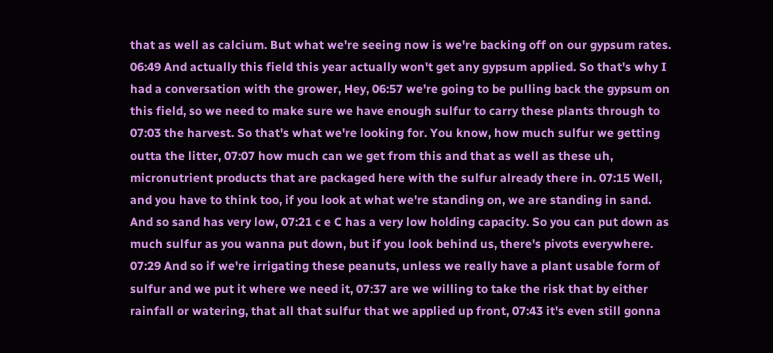that as well as calcium. But what we're seeing now is we're backing off on our gypsum rates. 06:49 And actually this field this year actually won't get any gypsum applied. So that's why I had a conversation with the grower, Hey, 06:57 we're going to be pulling back the gypsum on this field, so we need to make sure we have enough sulfur to carry these plants through to 07:03 the harvest. So that's what we're looking for. You know, how much sulfur we getting outta the litter, 07:07 how much can we get from this and that as well as these uh, micronutrient products that are packaged here with the sulfur already there in. 07:15 Well, and you have to think too, if you look at what we're standing on, we are standing in sand. And so sand has very low, 07:21 c e C has a very low holding capacity. So you can put down as much sulfur as you wanna put down, but if you look behind us, there's pivots everywhere. 07:29 And so if we're irrigating these peanuts, unless we really have a plant usable form of sulfur and we put it where we need it, 07:37 are we willing to take the risk that by either rainfall or watering, that all that sulfur that we applied up front, 07:43 it's even still gonna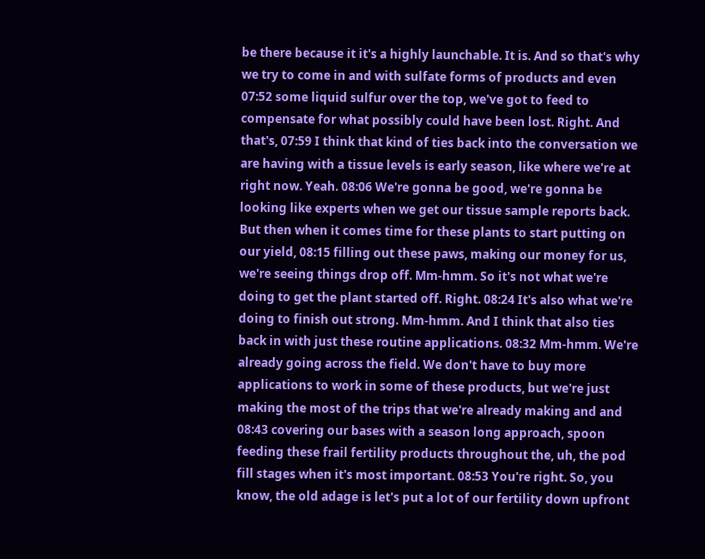be there because it it's a highly launchable. It is. And so that's why we try to come in and with sulfate forms of products and even 07:52 some liquid sulfur over the top, we've got to feed to compensate for what possibly could have been lost. Right. And that's, 07:59 I think that kind of ties back into the conversation we are having with a tissue levels is early season, like where we're at right now. Yeah. 08:06 We're gonna be good, we're gonna be looking like experts when we get our tissue sample reports back. But then when it comes time for these plants to start putting on our yield, 08:15 filling out these paws, making our money for us, we're seeing things drop off. Mm-hmm. So it's not what we're doing to get the plant started off. Right. 08:24 It's also what we're doing to finish out strong. Mm-hmm. And I think that also ties back in with just these routine applications. 08:32 Mm-hmm. We're already going across the field. We don't have to buy more applications to work in some of these products, but we're just making the most of the trips that we're already making and and 08:43 covering our bases with a season long approach, spoon feeding these frail fertility products throughout the, uh, the pod fill stages when it's most important. 08:53 You're right. So, you know, the old adage is let's put a lot of our fertility down upfront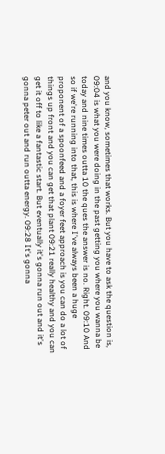and you know, sometimes that works. But you have to ask the question is, 09:04 is what you were doing in the past getting you where you wanna be today and nine times outta 10 the ques the answer is no. Right. 09:10 And so if we're running into that, this is where I've always been a huge proponent of a spoonfeed and a foyer feet approach is you can do a lot of things up front and you can get that plant 09:21 really healthy and you can get it off to like a fantastic start. But eventually it's gonna run out and it's gonna peter out and run outta energy. 09:28 It's gonna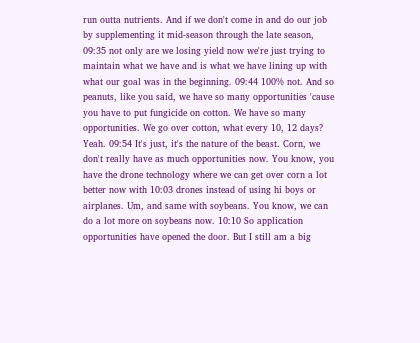run outta nutrients. And if we don't come in and do our job by supplementing it mid-season through the late season, 09:35 not only are we losing yield now we're just trying to maintain what we have and is what we have lining up with what our goal was in the beginning. 09:44 100% not. And so peanuts, like you said, we have so many opportunities 'cause you have to put fungicide on cotton. We have so many opportunities. We go over cotton, what every 10, 12 days? Yeah. 09:54 It's just, it's the nature of the beast. Corn, we don't really have as much opportunities now. You know, you have the drone technology where we can get over corn a lot better now with 10:03 drones instead of using hi boys or airplanes. Um, and same with soybeans. You know, we can do a lot more on soybeans now. 10:10 So application opportunities have opened the door. But I still am a big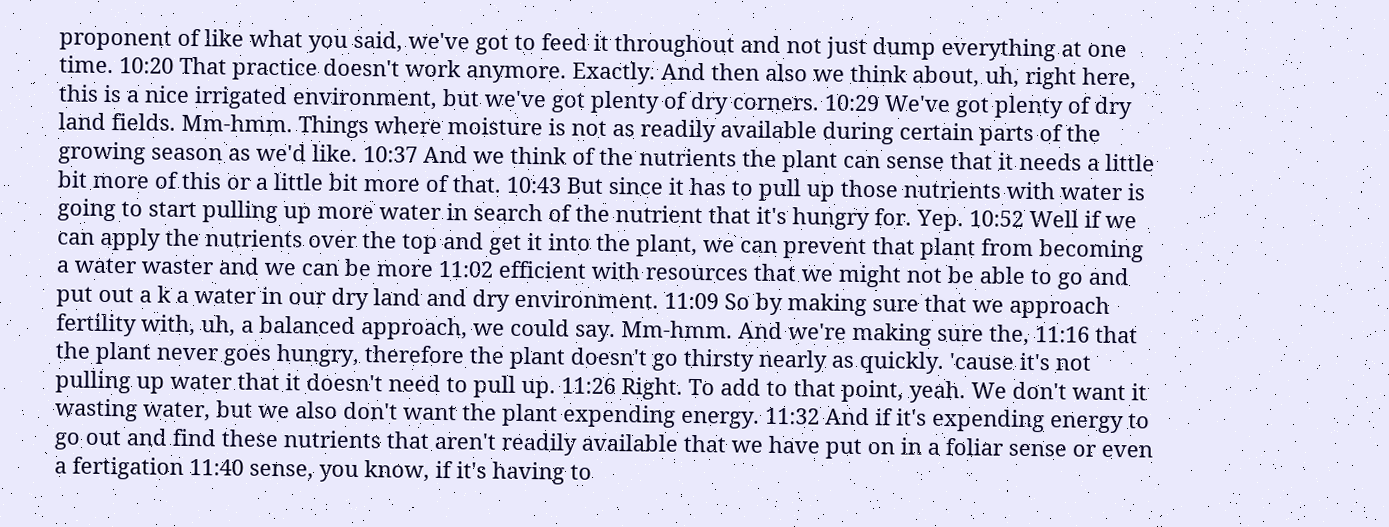proponent of like what you said, we've got to feed it throughout and not just dump everything at one time. 10:20 That practice doesn't work anymore. Exactly. And then also we think about, uh, right here, this is a nice irrigated environment, but we've got plenty of dry corners. 10:29 We've got plenty of dry land fields. Mm-hmm. Things where moisture is not as readily available during certain parts of the growing season as we'd like. 10:37 And we think of the nutrients the plant can sense that it needs a little bit more of this or a little bit more of that. 10:43 But since it has to pull up those nutrients with water is going to start pulling up more water in search of the nutrient that it's hungry for. Yep. 10:52 Well if we can apply the nutrients over the top and get it into the plant, we can prevent that plant from becoming a water waster and we can be more 11:02 efficient with resources that we might not be able to go and put out a k a water in our dry land and dry environment. 11:09 So by making sure that we approach fertility with, uh, a balanced approach, we could say. Mm-hmm. And we're making sure the, 11:16 that the plant never goes hungry, therefore the plant doesn't go thirsty nearly as quickly. 'cause it's not pulling up water that it doesn't need to pull up. 11:26 Right. To add to that point, yeah. We don't want it wasting water, but we also don't want the plant expending energy. 11:32 And if it's expending energy to go out and find these nutrients that aren't readily available that we have put on in a foliar sense or even a fertigation 11:40 sense, you know, if it's having to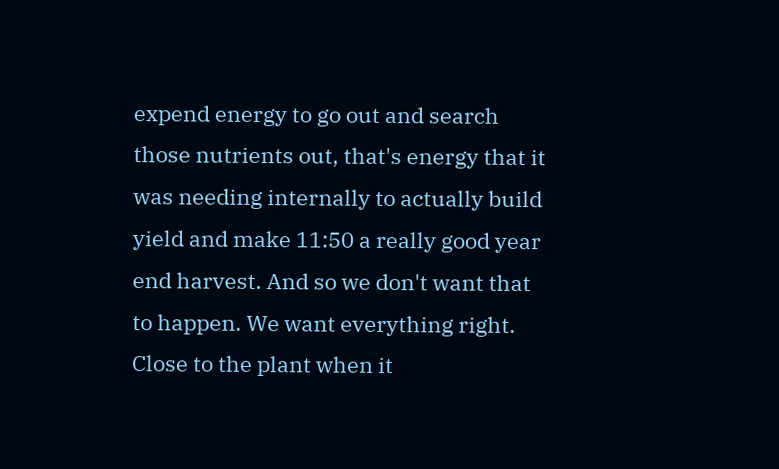expend energy to go out and search those nutrients out, that's energy that it was needing internally to actually build yield and make 11:50 a really good year end harvest. And so we don't want that to happen. We want everything right. Close to the plant when it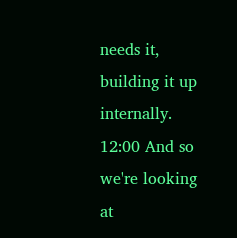needs it, building it up internally. 12:00 And so we're looking at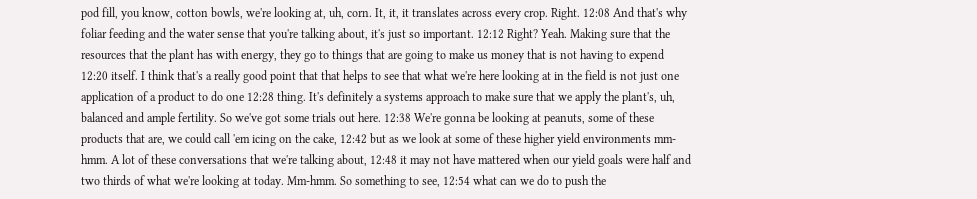pod fill, you know, cotton bowls, we're looking at, uh, corn. It, it, it translates across every crop. Right. 12:08 And that's why foliar feeding and the water sense that you're talking about, it's just so important. 12:12 Right? Yeah. Making sure that the resources that the plant has with energy, they go to things that are going to make us money that is not having to expend 12:20 itself. I think that's a really good point that that helps to see that what we're here looking at in the field is not just one application of a product to do one 12:28 thing. It's definitely a systems approach to make sure that we apply the plant's, uh, balanced and ample fertility. So we've got some trials out here. 12:38 We're gonna be looking at peanuts, some of these products that are, we could call 'em icing on the cake, 12:42 but as we look at some of these higher yield environments mm-hmm. A lot of these conversations that we're talking about, 12:48 it may not have mattered when our yield goals were half and two thirds of what we're looking at today. Mm-hmm. So something to see, 12:54 what can we do to push the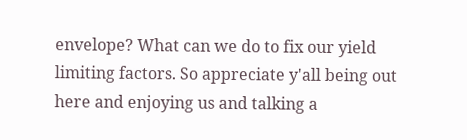envelope? What can we do to fix our yield limiting factors. So appreciate y'all being out here and enjoying us and talking a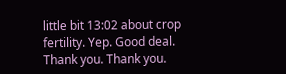little bit 13:02 about crop fertility. Yep. Good deal. Thank you. Thank you.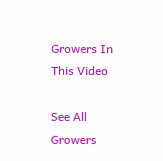Growers In This Video

See All Growers